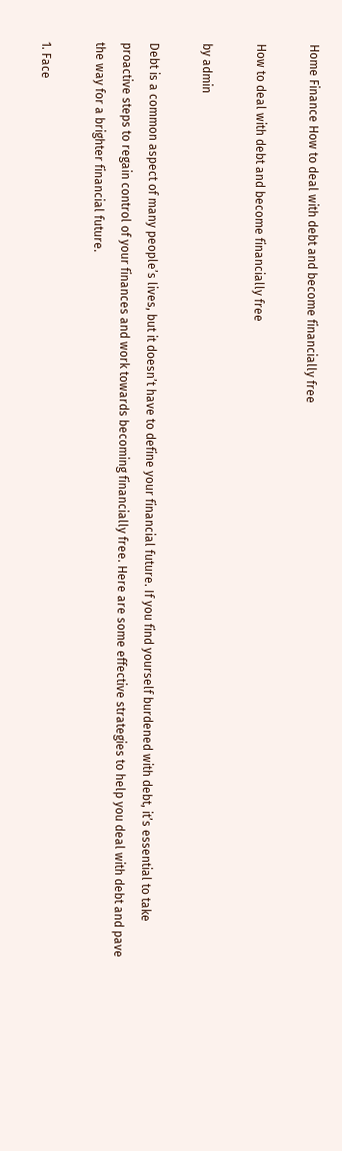Home Finance How to deal with debt and become financially free

How to deal with debt and become financially free

by admin

Debt is a common aspect of many people’s lives, but it doesn’t have to define your financial future. If you find yourself burdened with debt, it’s essential to take proactive steps to regain control of your finances and work towards becoming financially free. Here are some effective strategies to help you deal with debt and pave the way for a brighter financial future.

1. Face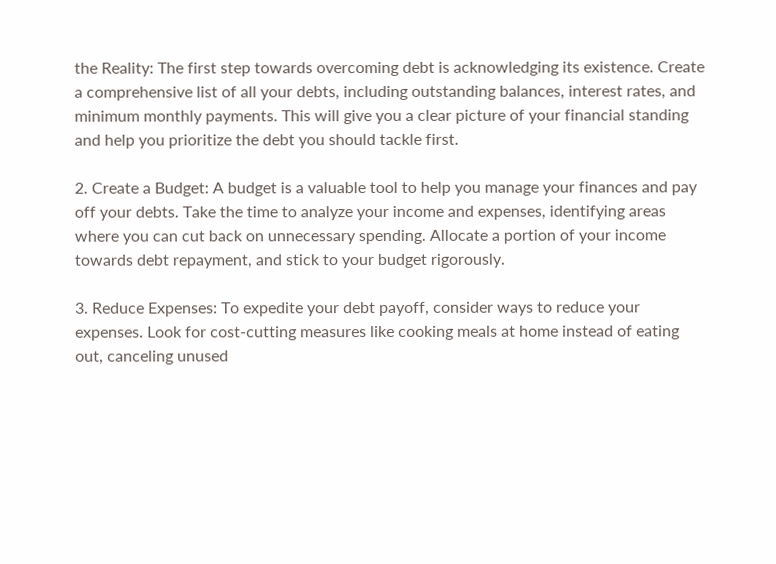the Reality: The first step towards overcoming debt is acknowledging its existence. Create a comprehensive list of all your debts, including outstanding balances, interest rates, and minimum monthly payments. This will give you a clear picture of your financial standing and help you prioritize the debt you should tackle first.

2. Create a Budget: A budget is a valuable tool to help you manage your finances and pay off your debts. Take the time to analyze your income and expenses, identifying areas where you can cut back on unnecessary spending. Allocate a portion of your income towards debt repayment, and stick to your budget rigorously.

3. Reduce Expenses: To expedite your debt payoff, consider ways to reduce your expenses. Look for cost-cutting measures like cooking meals at home instead of eating out, canceling unused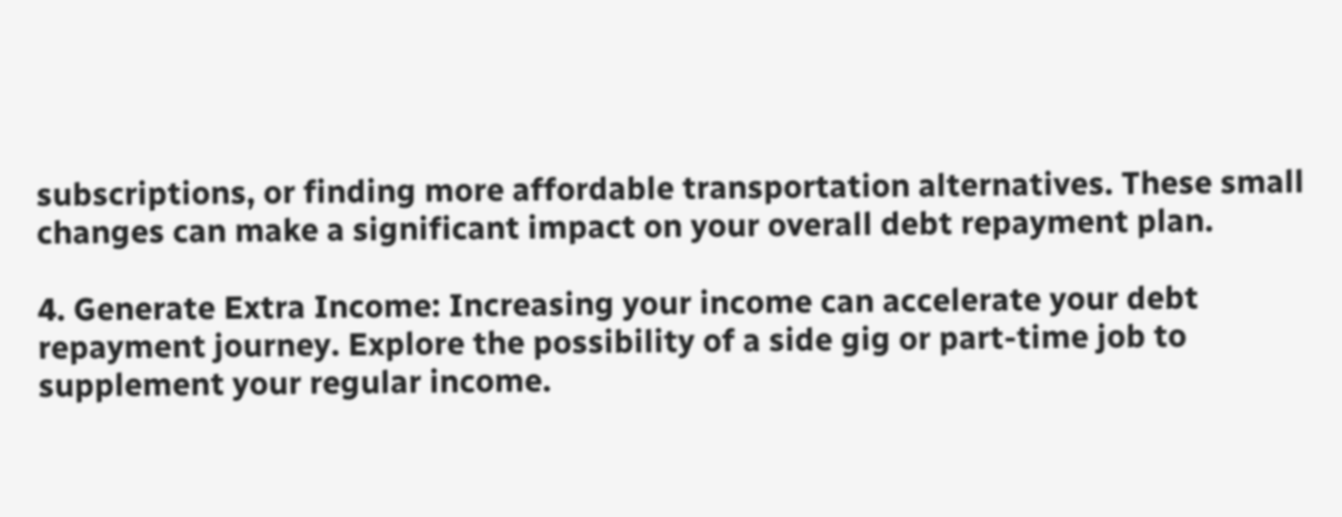subscriptions, or finding more affordable transportation alternatives. These small changes can make a significant impact on your overall debt repayment plan.

4. Generate Extra Income: Increasing your income can accelerate your debt repayment journey. Explore the possibility of a side gig or part-time job to supplement your regular income.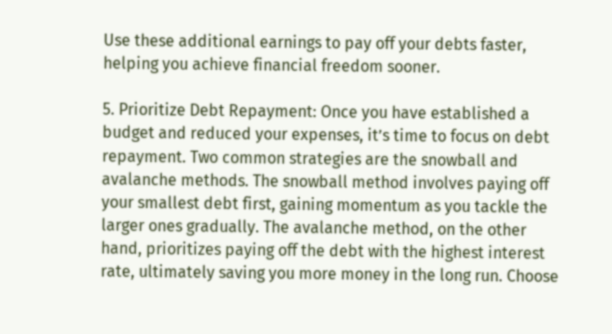Use these additional earnings to pay off your debts faster, helping you achieve financial freedom sooner.

5. Prioritize Debt Repayment: Once you have established a budget and reduced your expenses, it’s time to focus on debt repayment. Two common strategies are the snowball and avalanche methods. The snowball method involves paying off your smallest debt first, gaining momentum as you tackle the larger ones gradually. The avalanche method, on the other hand, prioritizes paying off the debt with the highest interest rate, ultimately saving you more money in the long run. Choose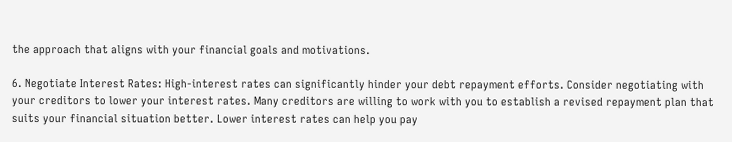the approach that aligns with your financial goals and motivations.

6. Negotiate Interest Rates: High-interest rates can significantly hinder your debt repayment efforts. Consider negotiating with your creditors to lower your interest rates. Many creditors are willing to work with you to establish a revised repayment plan that suits your financial situation better. Lower interest rates can help you pay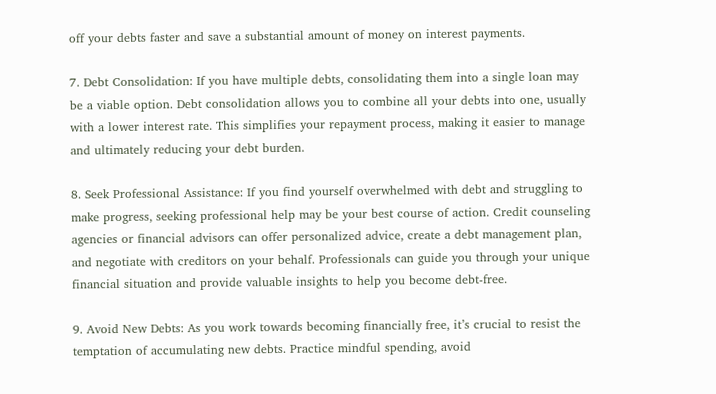off your debts faster and save a substantial amount of money on interest payments.

7. Debt Consolidation: If you have multiple debts, consolidating them into a single loan may be a viable option. Debt consolidation allows you to combine all your debts into one, usually with a lower interest rate. This simplifies your repayment process, making it easier to manage and ultimately reducing your debt burden.

8. Seek Professional Assistance: If you find yourself overwhelmed with debt and struggling to make progress, seeking professional help may be your best course of action. Credit counseling agencies or financial advisors can offer personalized advice, create a debt management plan, and negotiate with creditors on your behalf. Professionals can guide you through your unique financial situation and provide valuable insights to help you become debt-free.

9. Avoid New Debts: As you work towards becoming financially free, it’s crucial to resist the temptation of accumulating new debts. Practice mindful spending, avoid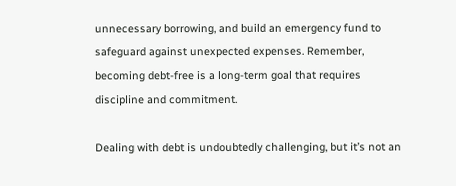unnecessary borrowing, and build an emergency fund to safeguard against unexpected expenses. Remember, becoming debt-free is a long-term goal that requires discipline and commitment.

Dealing with debt is undoubtedly challenging, but it’s not an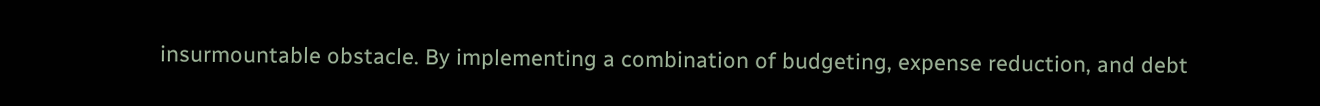insurmountable obstacle. By implementing a combination of budgeting, expense reduction, and debt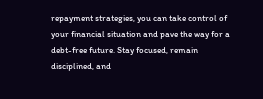repayment strategies, you can take control of your financial situation and pave the way for a debt-free future. Stay focused, remain disciplined, and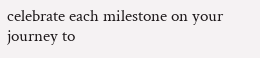celebrate each milestone on your journey to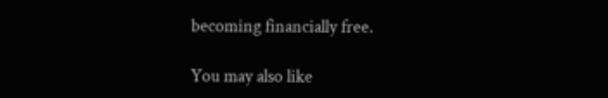becoming financially free.

You may also like